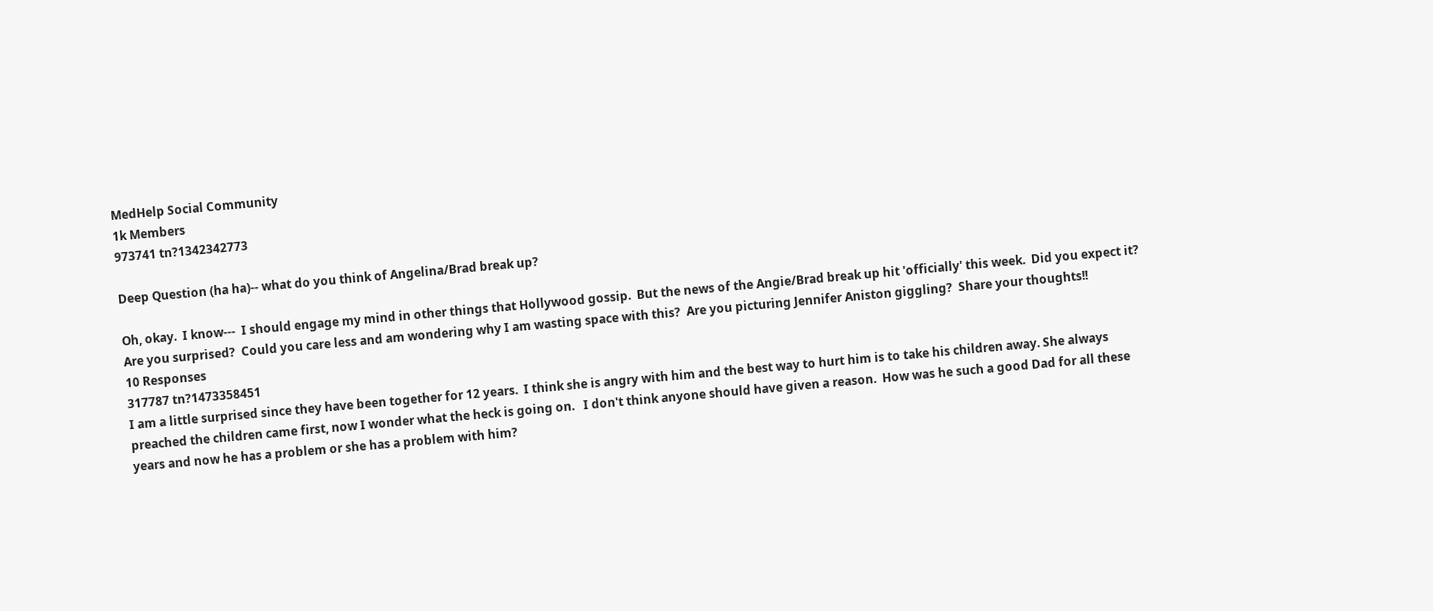MedHelp Social Community
1k Members
973741 tn?1342342773

Deep Question (ha ha)-- what do you think of Angelina/Brad break up?

Oh, okay.  I know---  I should engage my mind in other things that Hollywood gossip.  But the news of the Angie/Brad break up hit 'officially' this week.  Did you expect it?  Are you surprised?  Could you care less and am wondering why I am wasting space with this?  Are you picturing Jennifer Aniston giggling?  Share your thoughts!!
10 Responses
317787 tn?1473358451
I am a little surprised since they have been together for 12 years.  I think she is angry with him and the best way to hurt him is to take his children away. She always preached the children came first, now I wonder what the heck is going on.   I don't think anyone should have given a reason.  How was he such a good Dad for all these years and now he has a problem or she has a problem with him?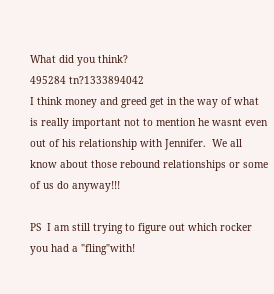What did you think?
495284 tn?1333894042
I think money and greed get in the way of what is really important not to mention he wasnt even out of his relationship with Jennifer.  We all know about those rebound relationships or some of us do anyway!!!

PS  I am still trying to figure out which rocker you had a "fling"with!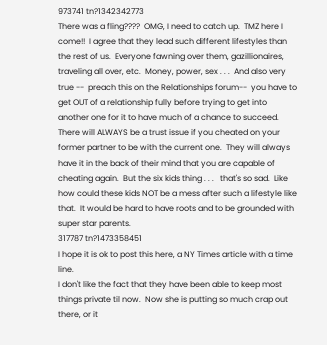973741 tn?1342342773
There was a fling????  OMG, I need to catch up.  TMZ here I come!!  I agree that they lead such different lifestyles than the rest of us.  Everyone fawning over them, gazillionaires, traveling all over, etc.  Money, power, sex . . .  And also very true --  preach this on the Relationships forum--  you have to get OUT of a relationship fully before trying to get into another one for it to have much of a chance to succeed.  There will ALWAYS be a trust issue if you cheated on your former partner to be with the current one.  They will always have it in the back of their mind that you are capable of cheating again.  But the six kids thing . . .   that's so sad.  Like how could these kids NOT be a mess after such a lifestyle like that.  It would be hard to have roots and to be grounded with super star parents.
317787 tn?1473358451
I hope it is ok to post this here, a NY Times article with a time line.
I don't like the fact that they have been able to keep most things private til now.  Now she is putting so much crap out there, or it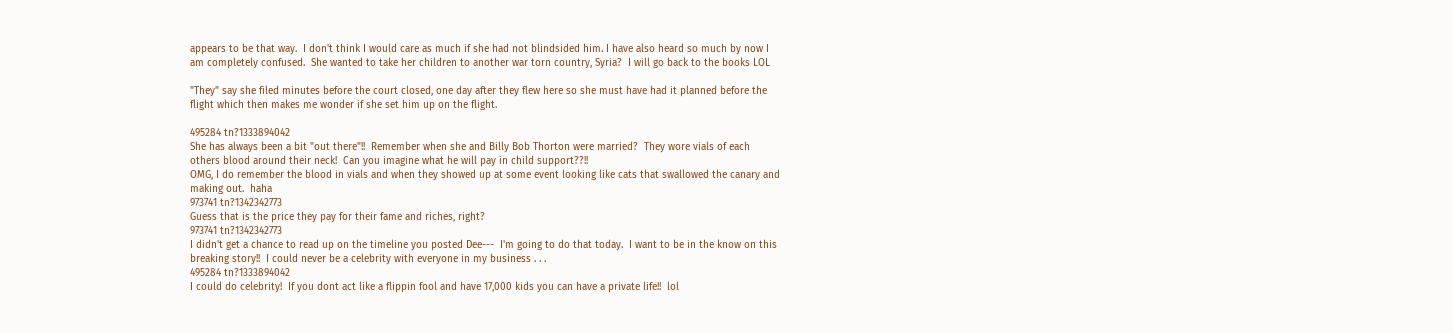appears to be that way.  I don't think I would care as much if she had not blindsided him. I have also heard so much by now I am completely confused.  She wanted to take her children to another war torn country, Syria?  I will go back to the books LOL

"They" say she filed minutes before the court closed, one day after they flew here so she must have had it planned before the flight which then makes me wonder if she set him up on the flight.

495284 tn?1333894042
She has always been a bit "out there"!!  Remember when she and Billy Bob Thorton were married?  They wore vials of each others blood around their neck!  Can you imagine what he will pay in child support??!!
OMG, I do remember the blood in vials and when they showed up at some event looking like cats that swallowed the canary and making out.  haha
973741 tn?1342342773
Guess that is the price they pay for their fame and riches, right?
973741 tn?1342342773
I didn't get a chance to read up on the timeline you posted Dee---  I'm going to do that today.  I want to be in the know on this breaking story!!  I could never be a celebrity with everyone in my business . . .
495284 tn?1333894042
I could do celebrity!  If you dont act like a flippin fool and have 17,000 kids you can have a private life!!  lol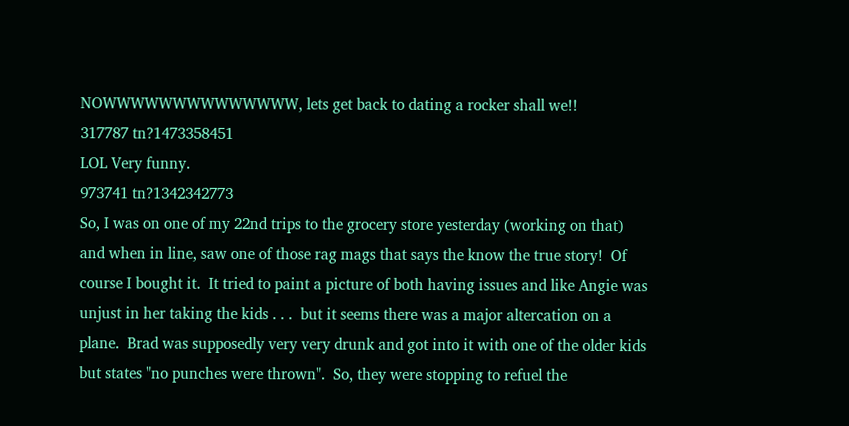NOWWWWWWWWWWWWWW, lets get back to dating a rocker shall we!!
317787 tn?1473358451
LOL Very funny.
973741 tn?1342342773
So, I was on one of my 22nd trips to the grocery store yesterday (working on that) and when in line, saw one of those rag mags that says the know the true story!  Of course I bought it.  It tried to paint a picture of both having issues and like Angie was unjust in her taking the kids . . .  but it seems there was a major altercation on a plane.  Brad was supposedly very very drunk and got into it with one of the older kids but states "no punches were thrown".  So, they were stopping to refuel the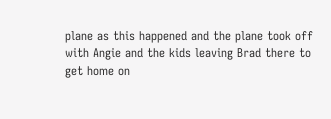plane as this happened and the plane took off with Angie and the kids leaving Brad there to get home on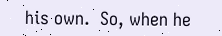his own.  So, when he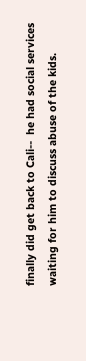finally did get back to Cali--  he had social services waiting for him to discuss abuse of the kids.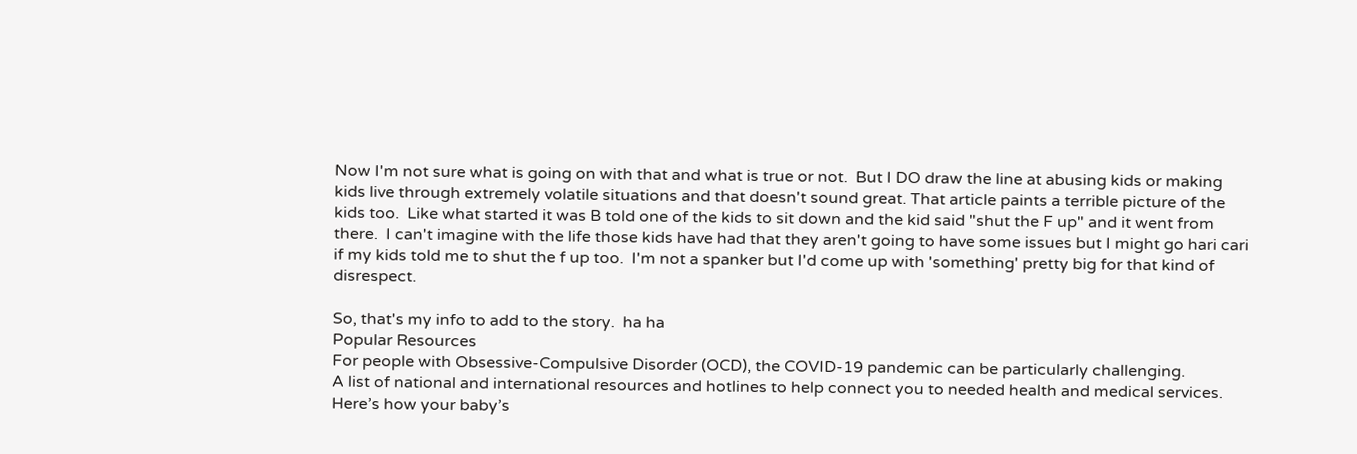Now I'm not sure what is going on with that and what is true or not.  But I DO draw the line at abusing kids or making kids live through extremely volatile situations and that doesn't sound great. That article paints a terrible picture of the kids too.  Like what started it was B told one of the kids to sit down and the kid said "shut the F up" and it went from there.  I can't imagine with the life those kids have had that they aren't going to have some issues but I might go hari cari if my kids told me to shut the f up too.  I'm not a spanker but I'd come up with 'something' pretty big for that kind of disrespect.

So, that's my info to add to the story.  ha ha
Popular Resources
For people with Obsessive-Compulsive Disorder (OCD), the COVID-19 pandemic can be particularly challenging.
A list of national and international resources and hotlines to help connect you to needed health and medical services.
Here’s how your baby’s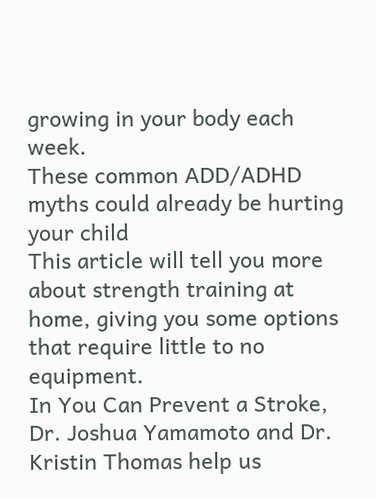growing in your body each week.
These common ADD/ADHD myths could already be hurting your child
This article will tell you more about strength training at home, giving you some options that require little to no equipment.
In You Can Prevent a Stroke, Dr. Joshua Yamamoto and Dr. Kristin Thomas help us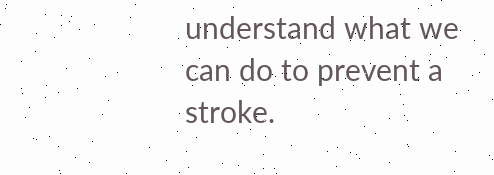understand what we can do to prevent a stroke.